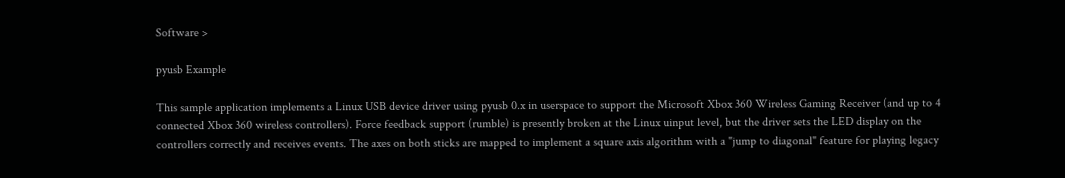Software >

pyusb Example

This sample application implements a Linux USB device driver using pyusb 0.x in userspace to support the Microsoft Xbox 360 Wireless Gaming Receiver (and up to 4 connected Xbox 360 wireless controllers). Force feedback support (rumble) is presently broken at the Linux uinput level, but the driver sets the LED display on the controllers correctly and receives events. The axes on both sticks are mapped to implement a square axis algorithm with a "jump to diagonal" feature for playing legacy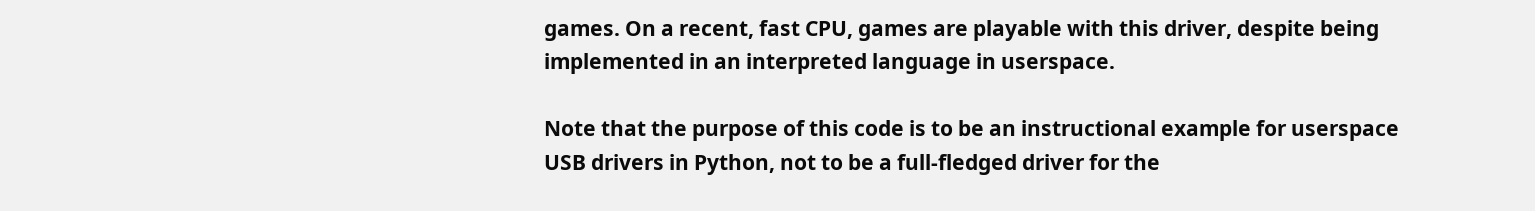games. On a recent, fast CPU, games are playable with this driver, despite being implemented in an interpreted language in userspace.

Note that the purpose of this code is to be an instructional example for userspace USB drivers in Python, not to be a full-fledged driver for the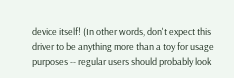device itself! (In other words, don't expect this driver to be anything more than a toy for usage purposes -- regular users should probably look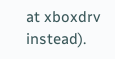at xboxdrv instead).